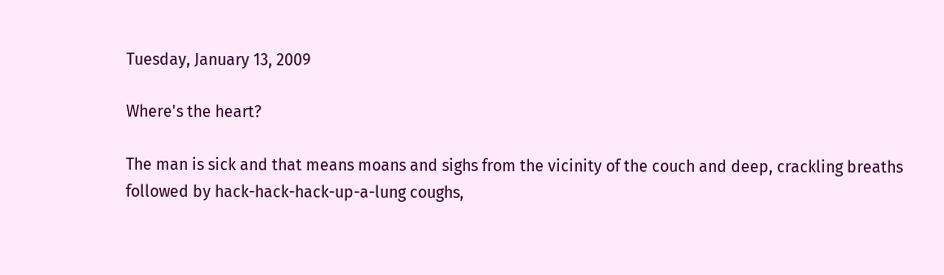Tuesday, January 13, 2009

Where's the heart?

The man is sick and that means moans and sighs from the vicinity of the couch and deep, crackling breaths followed by hack-hack-hack-up-a-lung coughs,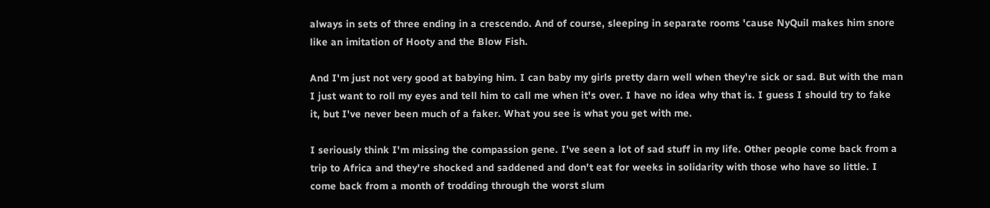always in sets of three ending in a crescendo. And of course, sleeping in separate rooms 'cause NyQuil makes him snore like an imitation of Hooty and the Blow Fish.

And I'm just not very good at babying him. I can baby my girls pretty darn well when they're sick or sad. But with the man I just want to roll my eyes and tell him to call me when it's over. I have no idea why that is. I guess I should try to fake it, but I've never been much of a faker. What you see is what you get with me.

I seriously think I'm missing the compassion gene. I've seen a lot of sad stuff in my life. Other people come back from a trip to Africa and they're shocked and saddened and don't eat for weeks in solidarity with those who have so little. I come back from a month of trodding through the worst slum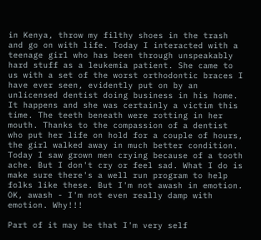in Kenya, throw my filthy shoes in the trash and go on with life. Today I interacted with a teenage girl who has been through unspeakably hard stuff as a leukemia patient. She came to us with a set of the worst orthodontic braces I have ever seen, evidently put on by an unlicensed dentist doing business in his home. It happens and she was certainly a victim this time. The teeth beneath were rotting in her mouth. Thanks to the compassion of a dentist who put her life on hold for a couple of hours, the girl walked away in much better condition. Today I saw grown men crying because of a tooth ache. But I don't cry or feel sad. What I do is make sure there's a well run program to help folks like these. But I'm not awash in emotion. OK, awash - I'm not even really damp with emotion. Why!!!

Part of it may be that I'm very self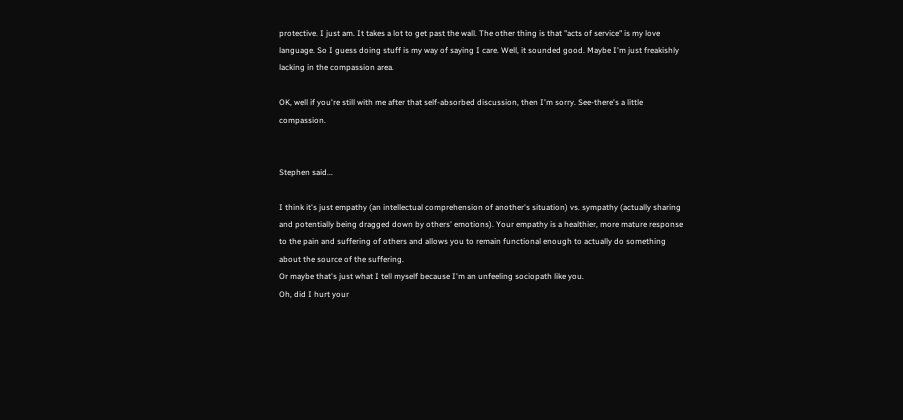protective. I just am. It takes a lot to get past the wall. The other thing is that "acts of service" is my love language. So I guess doing stuff is my way of saying I care. Well, it sounded good. Maybe I'm just freakishly lacking in the compassion area.

OK, well if you're still with me after that self-absorbed discussion, then I'm sorry. See-there's a little compassion.


Stephen said...

I think it's just empathy (an intellectual comprehension of another's situation) vs. sympathy (actually sharing and potentially being dragged down by others' emotions). Your empathy is a healthier, more mature response to the pain and suffering of others and allows you to remain functional enough to actually do something about the source of the suffering.
Or maybe that's just what I tell myself because I'm an unfeeling sociopath like you.
Oh, did I hurt your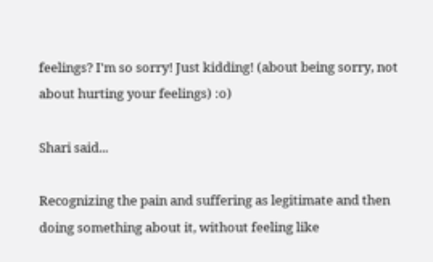feelings? I'm so sorry! Just kidding! (about being sorry, not about hurting your feelings) :o)

Shari said...

Recognizing the pain and suffering as legitimate and then doing something about it, without feeling like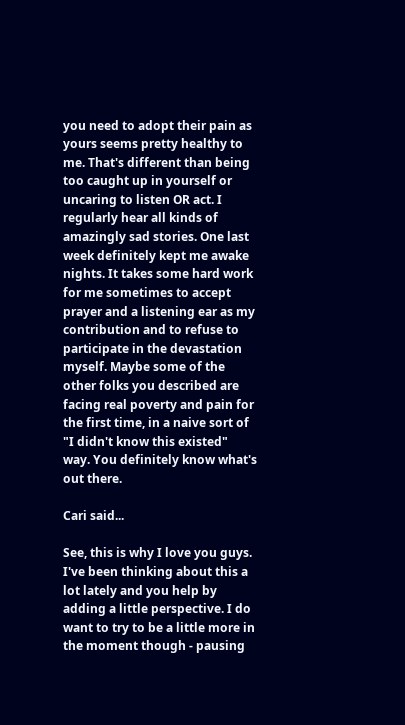you need to adopt their pain as yours seems pretty healthy to me. That's different than being too caught up in yourself or uncaring to listen OR act. I regularly hear all kinds of amazingly sad stories. One last week definitely kept me awake nights. It takes some hard work for me sometimes to accept prayer and a listening ear as my contribution and to refuse to participate in the devastation myself. Maybe some of the other folks you described are facing real poverty and pain for the first time, in a naive sort of "I didn't know this existed" way. You definitely know what's out there.

Cari said...

See, this is why I love you guys. I've been thinking about this a lot lately and you help by adding a little perspective. I do want to try to be a little more in the moment though - pausing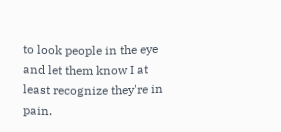to look people in the eye and let them know I at least recognize they're in pain.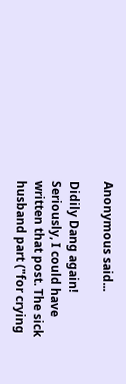Anonymous said...

Didily Dang again! Seriously, I could have written that post. The sick husband part ("for crying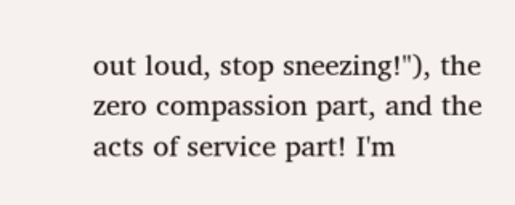out loud, stop sneezing!"), the zero compassion part, and the acts of service part! I'm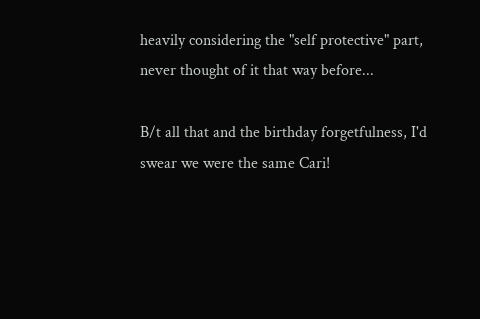heavily considering the "self protective" part, never thought of it that way before...

B/t all that and the birthday forgetfulness, I'd swear we were the same Cari!